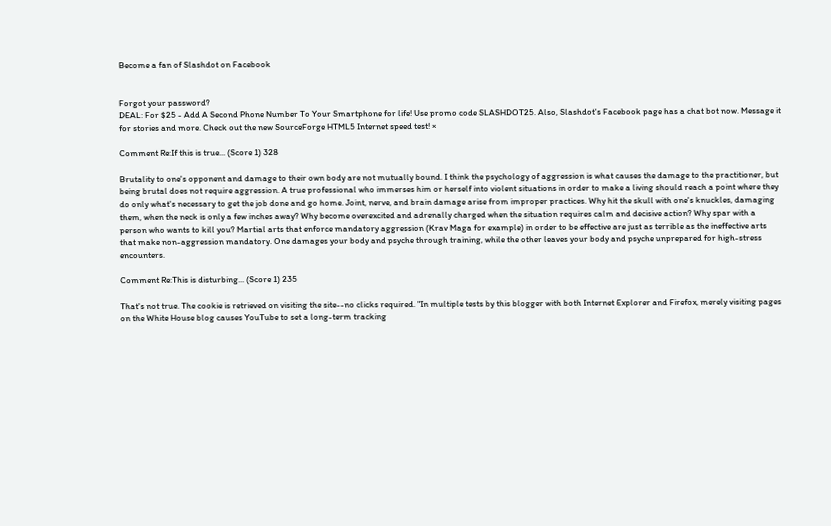Become a fan of Slashdot on Facebook


Forgot your password?
DEAL: For $25 - Add A Second Phone Number To Your Smartphone for life! Use promo code SLASHDOT25. Also, Slashdot's Facebook page has a chat bot now. Message it for stories and more. Check out the new SourceForge HTML5 Internet speed test! ×

Comment Re:If this is true... (Score 1) 328

Brutality to one's opponent and damage to their own body are not mutually bound. I think the psychology of aggression is what causes the damage to the practitioner, but being brutal does not require aggression. A true professional who immerses him or herself into violent situations in order to make a living should reach a point where they do only what's necessary to get the job done and go home. Joint, nerve, and brain damage arise from improper practices. Why hit the skull with one's knuckles, damaging them, when the neck is only a few inches away? Why become overexcited and adrenally charged when the situation requires calm and decisive action? Why spar with a person who wants to kill you? Martial arts that enforce mandatory aggression (Krav Maga for example) in order to be effective are just as terrible as the ineffective arts that make non-aggression mandatory. One damages your body and psyche through training, while the other leaves your body and psyche unprepared for high-stress encounters.

Comment Re:This is disturbing... (Score 1) 235

That's not true. The cookie is retrieved on visiting the site--no clicks required. "In multiple tests by this blogger with both Internet Explorer and Firefox, merely visiting pages on the White House blog causes YouTube to set a long-term tracking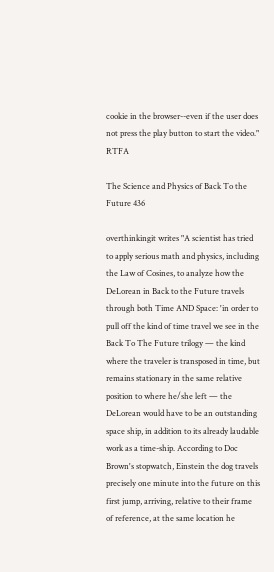cookie in the browser--even if the user does not press the play button to start the video." RTFA

The Science and Physics of Back To the Future 436

overthinkingit writes "A scientist has tried to apply serious math and physics, including the Law of Cosines, to analyze how the DeLorean in Back to the Future travels through both Time AND Space: 'in order to pull off the kind of time travel we see in the Back To The Future trilogy — the kind where the traveler is transposed in time, but remains stationary in the same relative position to where he/she left — the DeLorean would have to be an outstanding space ship, in addition to its already laudable work as a time-ship. According to Doc Brown's stopwatch, Einstein the dog travels precisely one minute into the future on this first jump, arriving, relative to their frame of reference, at the same location he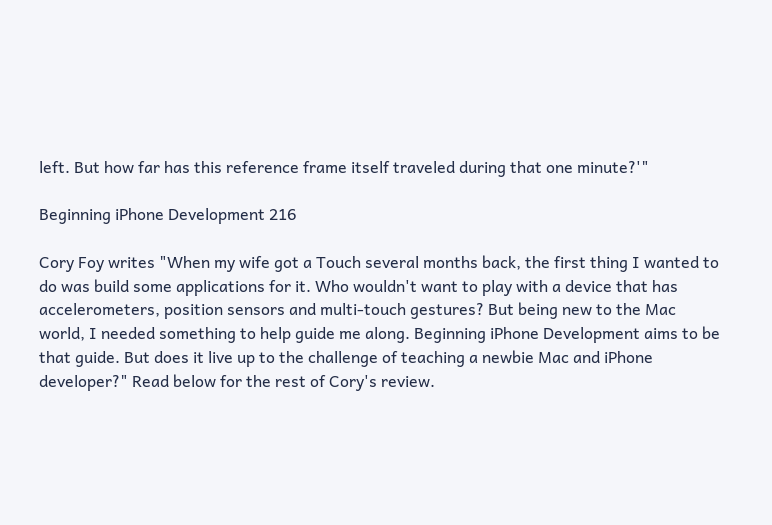left. But how far has this reference frame itself traveled during that one minute?'"

Beginning iPhone Development 216

Cory Foy writes "When my wife got a Touch several months back, the first thing I wanted to do was build some applications for it. Who wouldn't want to play with a device that has accelerometers, position sensors and multi-touch gestures? But being new to the Mac world, I needed something to help guide me along. Beginning iPhone Development aims to be that guide. But does it live up to the challenge of teaching a newbie Mac and iPhone developer?" Read below for the rest of Cory's review.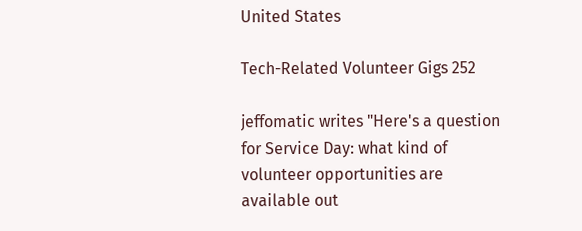United States

Tech-Related Volunteer Gigs 252

jeffomatic writes "Here's a question for Service Day: what kind of volunteer opportunities are available out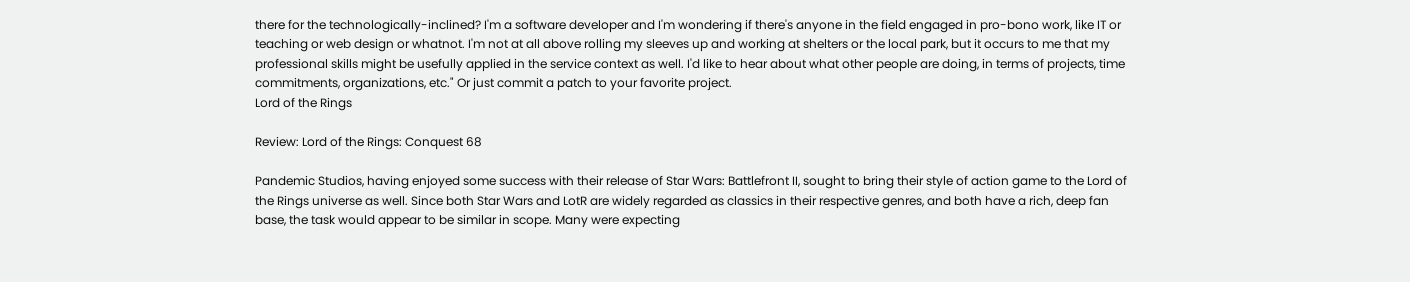there for the technologically-inclined? I'm a software developer and I'm wondering if there's anyone in the field engaged in pro-bono work, like IT or teaching or web design or whatnot. I'm not at all above rolling my sleeves up and working at shelters or the local park, but it occurs to me that my professional skills might be usefully applied in the service context as well. I'd like to hear about what other people are doing, in terms of projects, time commitments, organizations, etc." Or just commit a patch to your favorite project.
Lord of the Rings

Review: Lord of the Rings: Conquest 68

Pandemic Studios, having enjoyed some success with their release of Star Wars: Battlefront II, sought to bring their style of action game to the Lord of the Rings universe as well. Since both Star Wars and LotR are widely regarded as classics in their respective genres, and both have a rich, deep fan base, the task would appear to be similar in scope. Many were expecting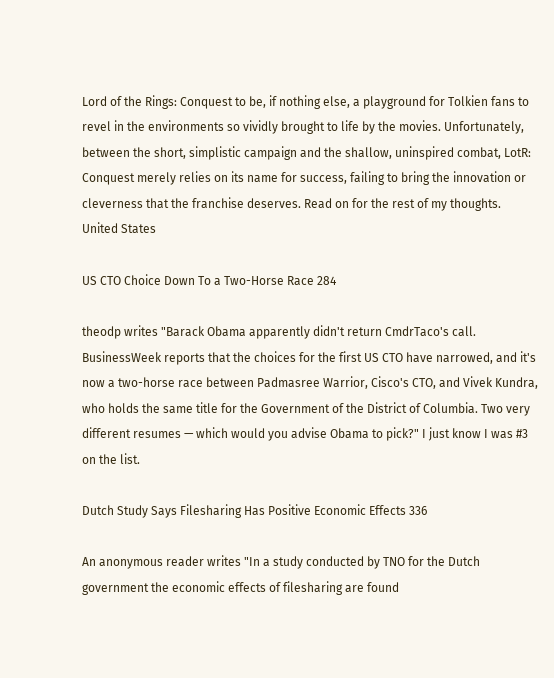Lord of the Rings: Conquest to be, if nothing else, a playground for Tolkien fans to revel in the environments so vividly brought to life by the movies. Unfortunately, between the short, simplistic campaign and the shallow, uninspired combat, LotR: Conquest merely relies on its name for success, failing to bring the innovation or cleverness that the franchise deserves. Read on for the rest of my thoughts.
United States

US CTO Choice Down To a Two-Horse Race 284

theodp writes "Barack Obama apparently didn't return CmdrTaco's call. BusinessWeek reports that the choices for the first US CTO have narrowed, and it's now a two-horse race between Padmasree Warrior, Cisco's CTO, and Vivek Kundra, who holds the same title for the Government of the District of Columbia. Two very different resumes — which would you advise Obama to pick?" I just know I was #3 on the list.

Dutch Study Says Filesharing Has Positive Economic Effects 336

An anonymous reader writes "In a study conducted by TNO for the Dutch government the economic effects of filesharing are found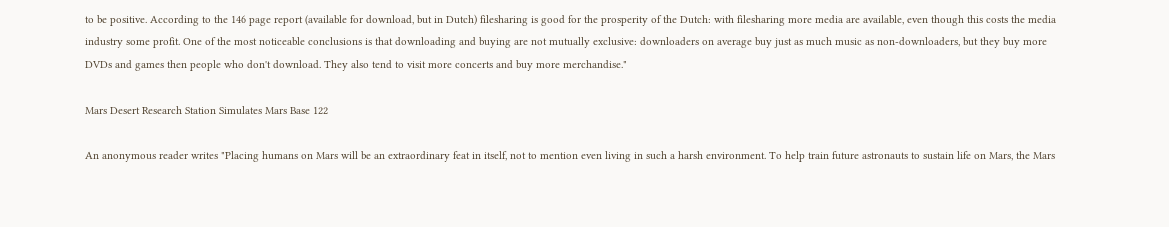to be positive. According to the 146 page report (available for download, but in Dutch) filesharing is good for the prosperity of the Dutch: with filesharing more media are available, even though this costs the media industry some profit. One of the most noticeable conclusions is that downloading and buying are not mutually exclusive: downloaders on average buy just as much music as non-downloaders, but they buy more DVDs and games then people who don't download. They also tend to visit more concerts and buy more merchandise."

Mars Desert Research Station Simulates Mars Base 122

An anonymous reader writes "Placing humans on Mars will be an extraordinary feat in itself, not to mention even living in such a harsh environment. To help train future astronauts to sustain life on Mars, the Mars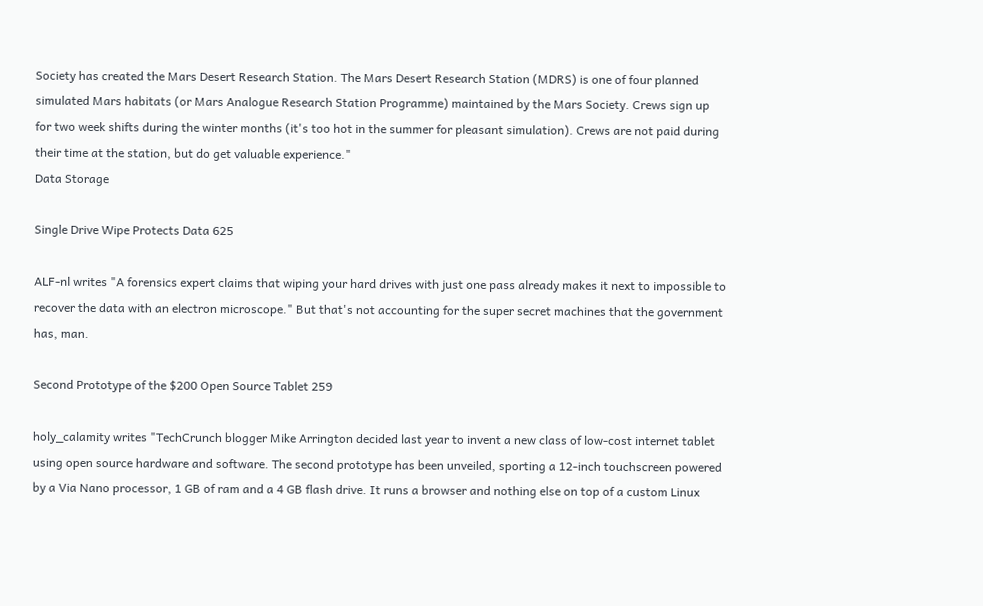Society has created the Mars Desert Research Station. The Mars Desert Research Station (MDRS) is one of four planned simulated Mars habitats (or Mars Analogue Research Station Programme) maintained by the Mars Society. Crews sign up for two week shifts during the winter months (it's too hot in the summer for pleasant simulation). Crews are not paid during their time at the station, but do get valuable experience."
Data Storage

Single Drive Wipe Protects Data 625

ALF-nl writes "A forensics expert claims that wiping your hard drives with just one pass already makes it next to impossible to recover the data with an electron microscope." But that's not accounting for the super secret machines that the government has, man.

Second Prototype of the $200 Open Source Tablet 259

holy_calamity writes "TechCrunch blogger Mike Arrington decided last year to invent a new class of low-cost internet tablet using open source hardware and software. The second prototype has been unveiled, sporting a 12-inch touchscreen powered by a Via Nano processor, 1 GB of ram and a 4 GB flash drive. It runs a browser and nothing else on top of a custom Linux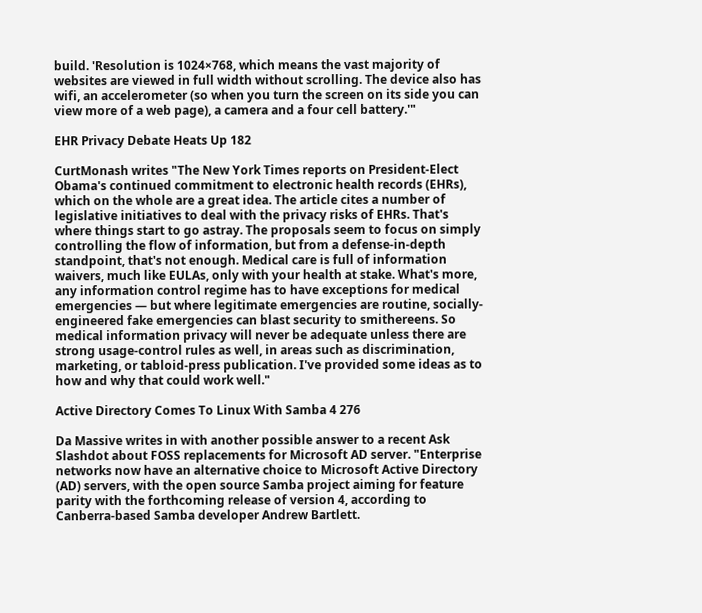build. 'Resolution is 1024×768, which means the vast majority of websites are viewed in full width without scrolling. The device also has wifi, an accelerometer (so when you turn the screen on its side you can view more of a web page), a camera and a four cell battery.'"

EHR Privacy Debate Heats Up 182

CurtMonash writes "The New York Times reports on President-Elect Obama's continued commitment to electronic health records (EHRs), which on the whole are a great idea. The article cites a number of legislative initiatives to deal with the privacy risks of EHRs. That's where things start to go astray. The proposals seem to focus on simply controlling the flow of information, but from a defense-in-depth standpoint, that's not enough. Medical care is full of information waivers, much like EULAs, only with your health at stake. What's more, any information control regime has to have exceptions for medical emergencies — but where legitimate emergencies are routine, socially-engineered fake emergencies can blast security to smithereens. So medical information privacy will never be adequate unless there are strong usage-control rules as well, in areas such as discrimination, marketing, or tabloid-press publication. I've provided some ideas as to how and why that could work well."

Active Directory Comes To Linux With Samba 4 276

Da Massive writes in with another possible answer to a recent Ask Slashdot about FOSS replacements for Microsoft AD server. "Enterprise networks now have an alternative choice to Microsoft Active Directory (AD) servers, with the open source Samba project aiming for feature parity with the forthcoming release of version 4, according to Canberra-based Samba developer Andrew Bartlett.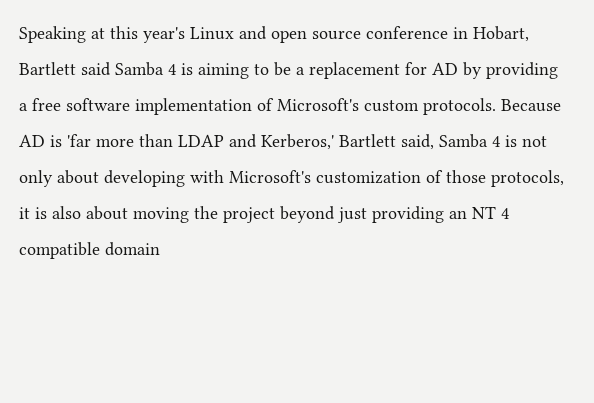Speaking at this year's Linux and open source conference in Hobart, Bartlett said Samba 4 is aiming to be a replacement for AD by providing a free software implementation of Microsoft's custom protocols. Because AD is 'far more than LDAP and Kerberos,' Bartlett said, Samba 4 is not only about developing with Microsoft's customization of those protocols, it is also about moving the project beyond just providing an NT 4 compatible domain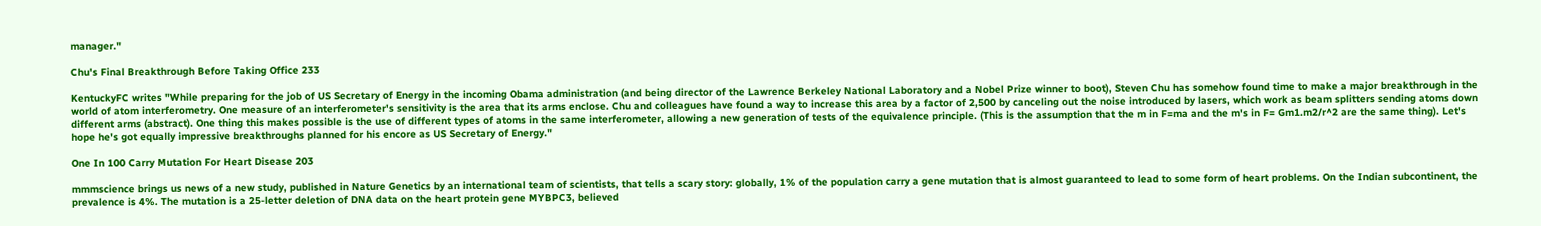manager."

Chu's Final Breakthrough Before Taking Office 233

KentuckyFC writes "While preparing for the job of US Secretary of Energy in the incoming Obama administration (and being director of the Lawrence Berkeley National Laboratory and a Nobel Prize winner to boot), Steven Chu has somehow found time to make a major breakthrough in the world of atom interferometry. One measure of an interferometer's sensitivity is the area that its arms enclose. Chu and colleagues have found a way to increase this area by a factor of 2,500 by canceling out the noise introduced by lasers, which work as beam splitters sending atoms down different arms (abstract). One thing this makes possible is the use of different types of atoms in the same interferometer, allowing a new generation of tests of the equivalence principle. (This is the assumption that the m in F=ma and the m's in F= Gm1.m2/r^2 are the same thing). Let's hope he's got equally impressive breakthroughs planned for his encore as US Secretary of Energy."

One In 100 Carry Mutation For Heart Disease 203

mmmscience brings us news of a new study, published in Nature Genetics by an international team of scientists, that tells a scary story: globally, 1% of the population carry a gene mutation that is almost guaranteed to lead to some form of heart problems. On the Indian subcontinent, the prevalence is 4%. The mutation is a 25-letter deletion of DNA data on the heart protein gene MYBPC3, believed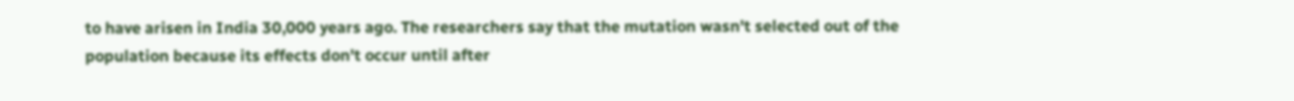to have arisen in India 30,000 years ago. The researchers say that the mutation wasn't selected out of the population because its effects don't occur until after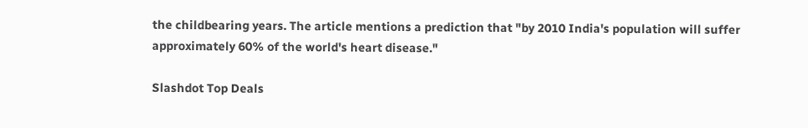the childbearing years. The article mentions a prediction that "by 2010 India's population will suffer approximately 60% of the world's heart disease."

Slashdot Top Deals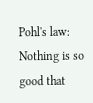Pohl's law: Nothing is so good that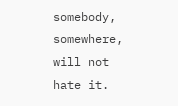somebody, somewhere, will not hate it.